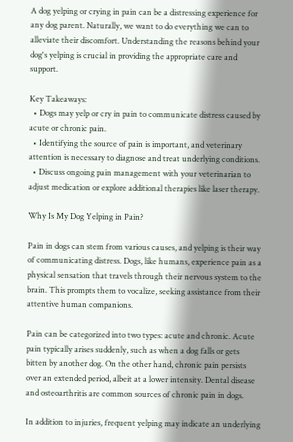A dog yelping or crying in pain can be a distressing experience for any dog parent. Naturally, we want to do everything we can to alleviate their discomfort. Understanding the reasons behind your dog's yelping is crucial in providing the appropriate care and support.

Key Takeaways:
  • Dogs may yelp or cry in pain to communicate distress caused by acute or chronic pain.
  • Identifying the source of pain is important, and veterinary attention is necessary to diagnose and treat underlying conditions.
  • Discuss ongoing pain management with your veterinarian to adjust medication or explore additional therapies like laser therapy.

Why Is My Dog Yelping in Pain?

Pain in dogs can stem from various causes, and yelping is their way of communicating distress. Dogs, like humans, experience pain as a physical sensation that travels through their nervous system to the brain. This prompts them to vocalize, seeking assistance from their attentive human companions.

Pain can be categorized into two types: acute and chronic. Acute pain typically arises suddenly, such as when a dog falls or gets bitten by another dog. On the other hand, chronic pain persists over an extended period, albeit at a lower intensity. Dental disease and osteoarthritis are common sources of chronic pain in dogs.

In addition to injuries, frequent yelping may indicate an underlying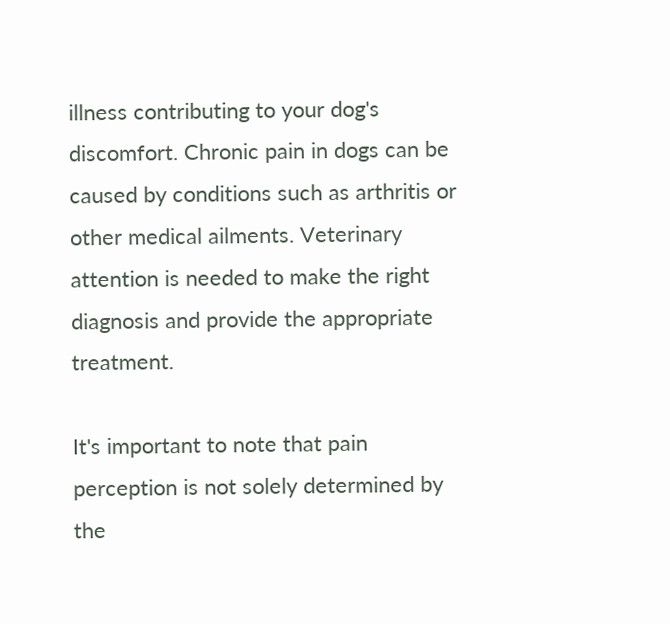illness contributing to your dog's discomfort. Chronic pain in dogs can be caused by conditions such as arthritis or other medical ailments. Veterinary attention is needed to make the right diagnosis and provide the appropriate treatment.

It's important to note that pain perception is not solely determined by the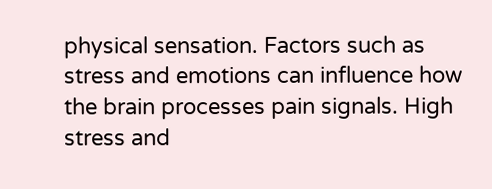physical sensation. Factors such as stress and emotions can influence how the brain processes pain signals. High stress and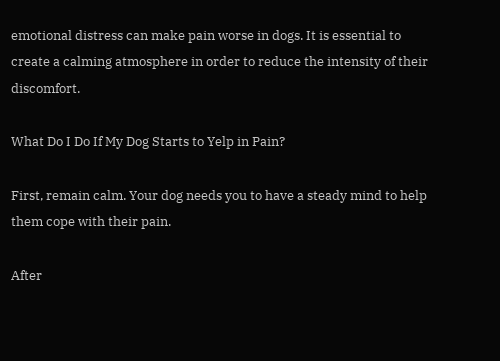emotional distress can make pain worse in dogs. It is essential to create a calming atmosphere in order to reduce the intensity of their discomfort.

What Do I Do If My Dog Starts to Yelp in Pain?

First, remain calm. Your dog needs you to have a steady mind to help them cope with their pain.

After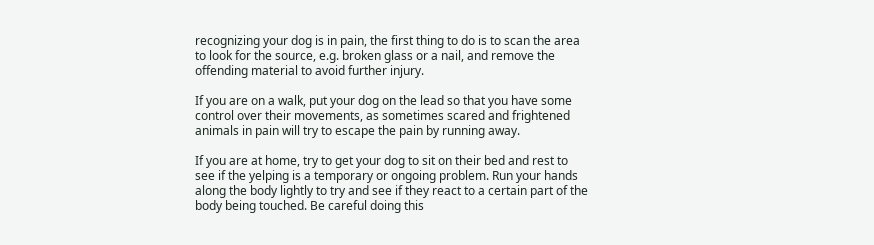recognizing your dog is in pain, the first thing to do is to scan the area to look for the source, e.g. broken glass or a nail, and remove the offending material to avoid further injury.

If you are on a walk, put your dog on the lead so that you have some control over their movements, as sometimes scared and frightened animals in pain will try to escape the pain by running away.

If you are at home, try to get your dog to sit on their bed and rest to see if the yelping is a temporary or ongoing problem. Run your hands along the body lightly to try and see if they react to a certain part of the body being touched. Be careful doing this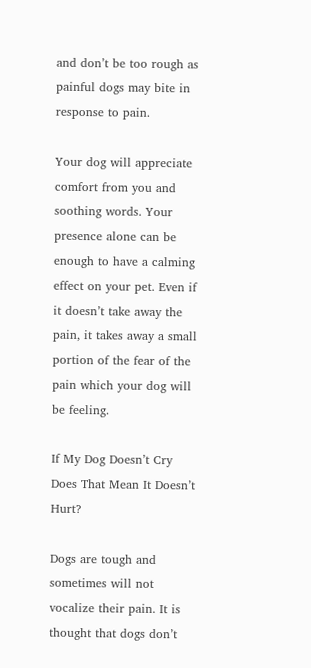and don’t be too rough as painful dogs may bite in response to pain.

Your dog will appreciate comfort from you and soothing words. Your presence alone can be enough to have a calming effect on your pet. Even if it doesn’t take away the pain, it takes away a small portion of the fear of the pain which your dog will be feeling.

If My Dog Doesn’t Cry Does That Mean It Doesn’t Hurt?

Dogs are tough and sometimes will not vocalize their pain. It is thought that dogs don’t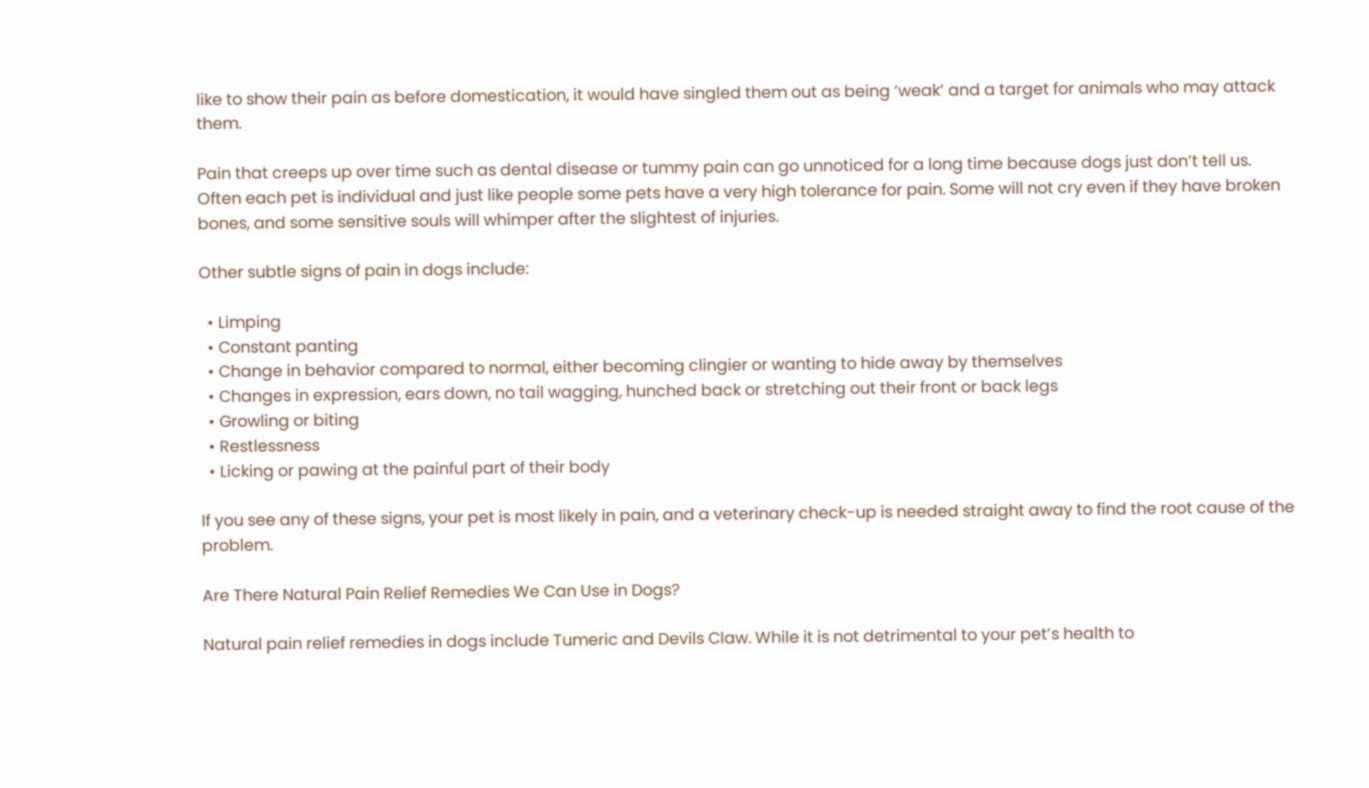like to show their pain as before domestication, it would have singled them out as being ‘weak’ and a target for animals who may attack them.

Pain that creeps up over time such as dental disease or tummy pain can go unnoticed for a long time because dogs just don’t tell us. Often each pet is individual and just like people some pets have a very high tolerance for pain. Some will not cry even if they have broken bones, and some sensitive souls will whimper after the slightest of injuries.

Other subtle signs of pain in dogs include:

  • Limping
  • Constant panting
  • Change in behavior compared to normal, either becoming clingier or wanting to hide away by themselves
  • Changes in expression, ears down, no tail wagging, hunched back or stretching out their front or back legs
  • Growling or biting
  • Restlessness
  • Licking or pawing at the painful part of their body

If you see any of these signs, your pet is most likely in pain, and a veterinary check-up is needed straight away to find the root cause of the problem.

Are There Natural Pain Relief Remedies We Can Use in Dogs?

Natural pain relief remedies in dogs include Tumeric and Devils Claw. While it is not detrimental to your pet’s health to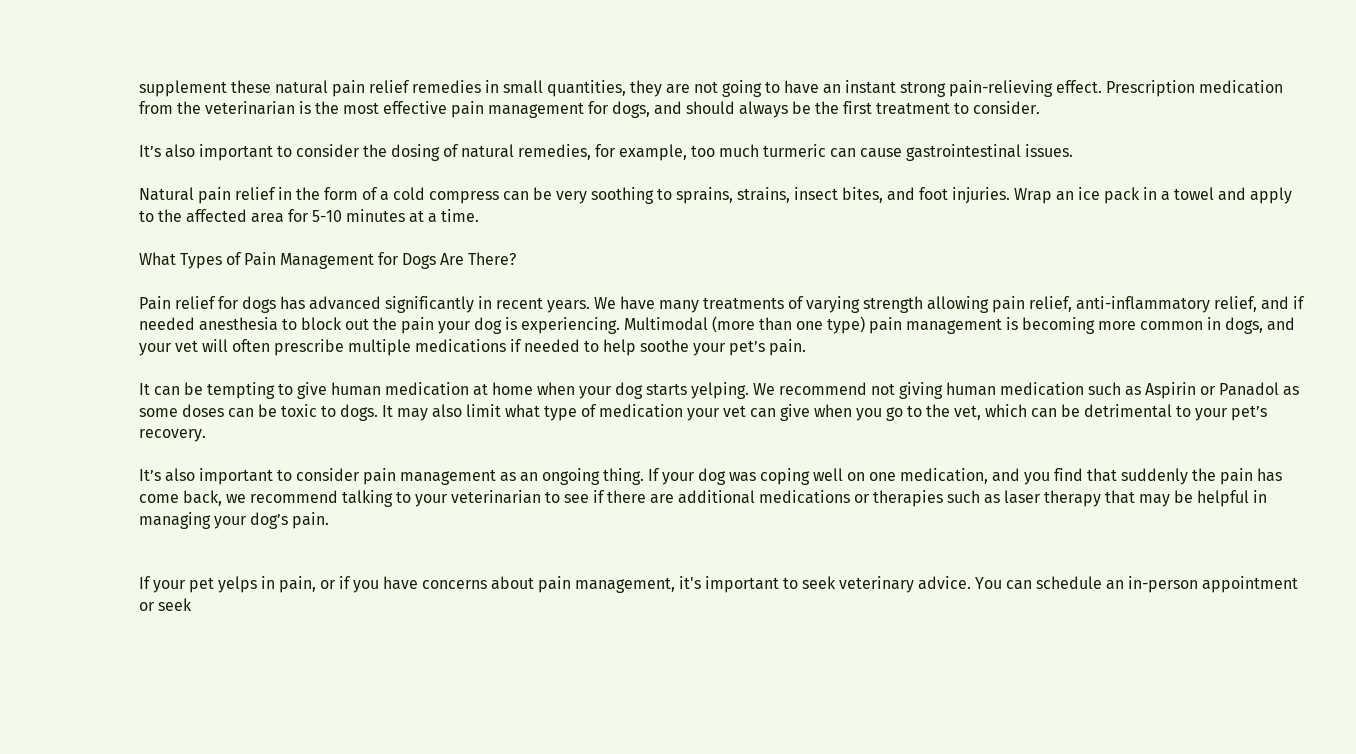supplement these natural pain relief remedies in small quantities, they are not going to have an instant strong pain-relieving effect. Prescription medication from the veterinarian is the most effective pain management for dogs, and should always be the first treatment to consider.

It’s also important to consider the dosing of natural remedies, for example, too much turmeric can cause gastrointestinal issues.

Natural pain relief in the form of a cold compress can be very soothing to sprains, strains, insect bites, and foot injuries. Wrap an ice pack in a towel and apply to the affected area for 5-10 minutes at a time.

What Types of Pain Management for Dogs Are There?

Pain relief for dogs has advanced significantly in recent years. We have many treatments of varying strength allowing pain relief, anti-inflammatory relief, and if needed anesthesia to block out the pain your dog is experiencing. Multimodal (more than one type) pain management is becoming more common in dogs, and your vet will often prescribe multiple medications if needed to help soothe your pet’s pain.

It can be tempting to give human medication at home when your dog starts yelping. We recommend not giving human medication such as Aspirin or Panadol as some doses can be toxic to dogs. It may also limit what type of medication your vet can give when you go to the vet, which can be detrimental to your pet’s recovery.

It’s also important to consider pain management as an ongoing thing. If your dog was coping well on one medication, and you find that suddenly the pain has come back, we recommend talking to your veterinarian to see if there are additional medications or therapies such as laser therapy that may be helpful in managing your dog’s pain.


If your pet yelps in pain, or if you have concerns about pain management, it's important to seek veterinary advice. You can schedule an in-person appointment or seek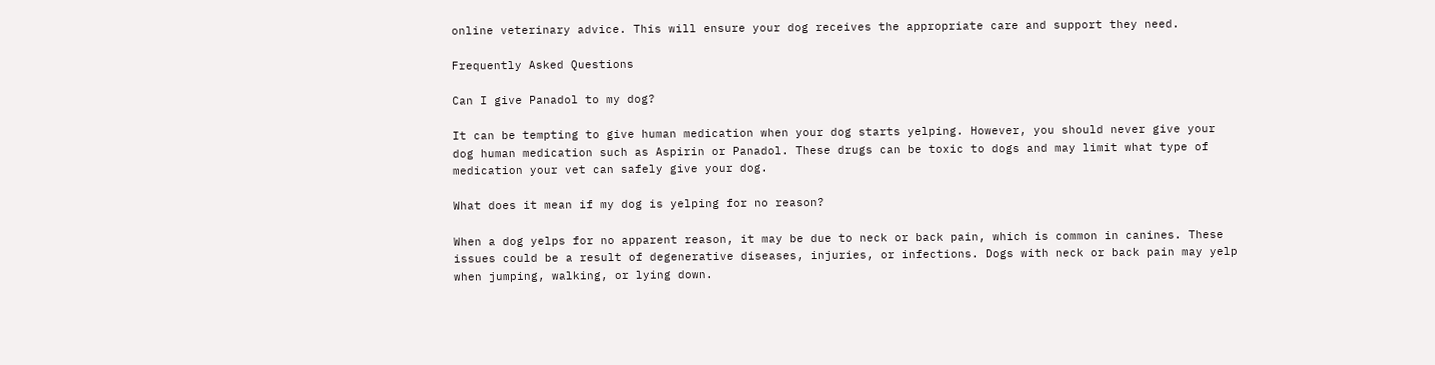online veterinary advice. This will ensure your dog receives the appropriate care and support they need.

Frequently Asked Questions

Can I give Panadol to my dog?

It can be tempting to give human medication when your dog starts yelping. However, you should never give your dog human medication such as Aspirin or Panadol. These drugs can be toxic to dogs and may limit what type of medication your vet can safely give your dog.

What does it mean if my dog is yelping for no reason?

When a dog yelps for no apparent reason, it may be due to neck or back pain, which is common in canines. These issues could be a result of degenerative diseases, injuries, or infections. Dogs with neck or back pain may yelp when jumping, walking, or lying down.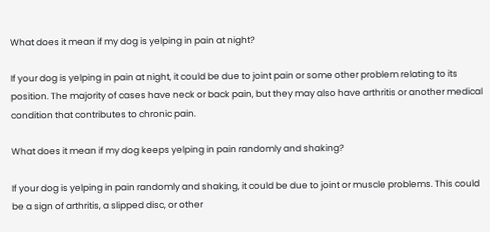What does it mean if my dog is yelping in pain at night?

If your dog is yelping in pain at night, it could be due to joint pain or some other problem relating to its position. The majority of cases have neck or back pain, but they may also have arthritis or another medical condition that contributes to chronic pain.

What does it mean if my dog keeps yelping in pain randomly and shaking?

If your dog is yelping in pain randomly and shaking, it could be due to joint or muscle problems. This could be a sign of arthritis, a slipped disc, or other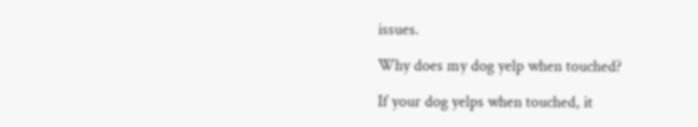issues.

Why does my dog yelp when touched?

If your dog yelps when touched, it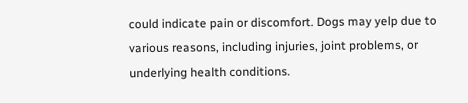could indicate pain or discomfort. Dogs may yelp due to various reasons, including injuries, joint problems, or underlying health conditions.